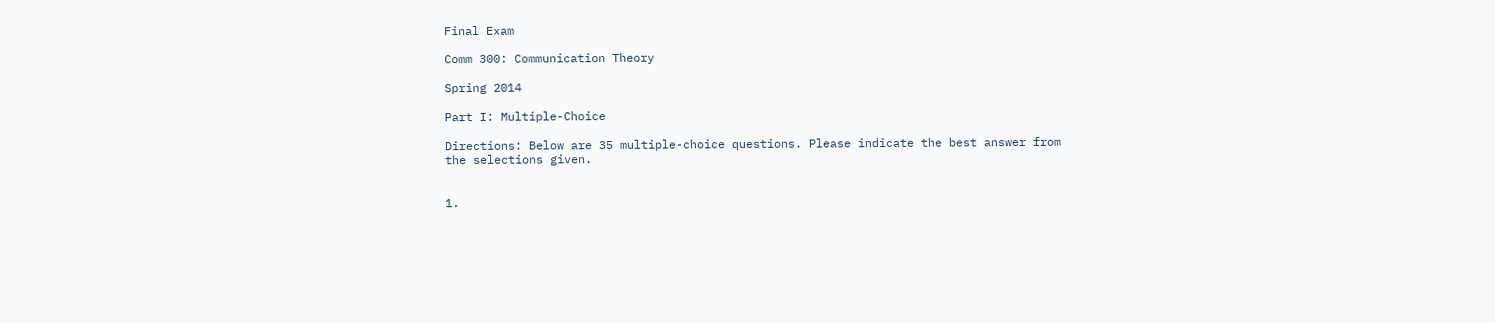Final Exam

Comm 300: Communication Theory

Spring 2014

Part I: Multiple-Choice

Directions: Below are 35 multiple-choice questions. Please indicate the best answer from the selections given.


1.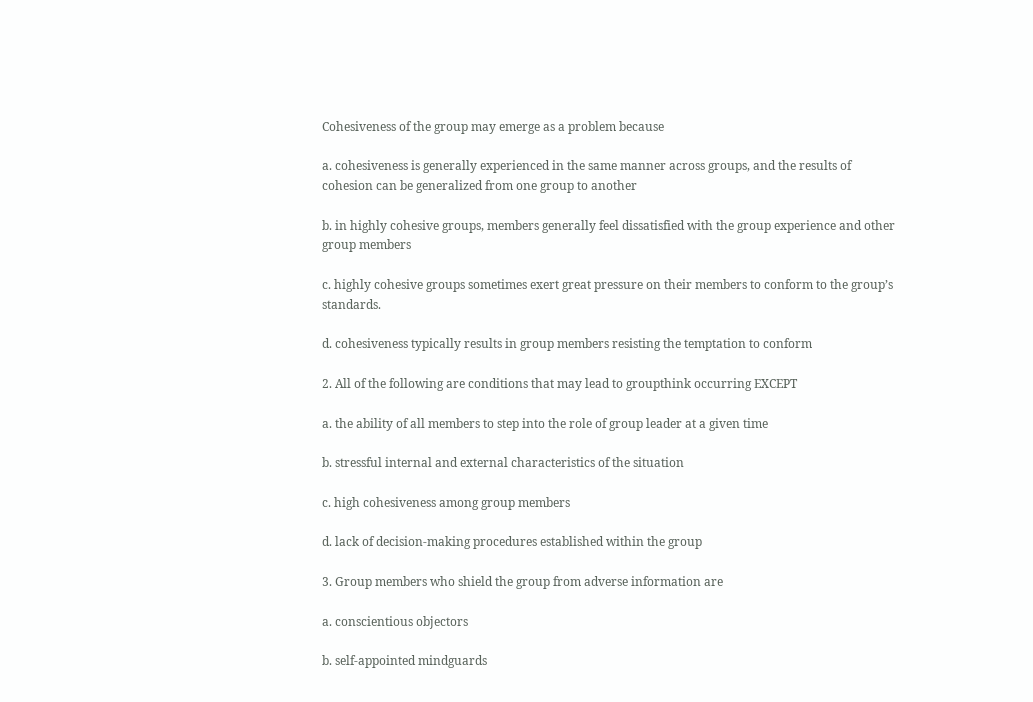Cohesiveness of the group may emerge as a problem because

a. cohesiveness is generally experienced in the same manner across groups, and the results of cohesion can be generalized from one group to another

b. in highly cohesive groups, members generally feel dissatisfied with the group experience and other group members

c. highly cohesive groups sometimes exert great pressure on their members to conform to the group’s standards.

d. cohesiveness typically results in group members resisting the temptation to conform

2. All of the following are conditions that may lead to groupthink occurring EXCEPT

a. the ability of all members to step into the role of group leader at a given time

b. stressful internal and external characteristics of the situation

c. high cohesiveness among group members

d. lack of decision-making procedures established within the group

3. Group members who shield the group from adverse information are

a. conscientious objectors

b. self-appointed mindguards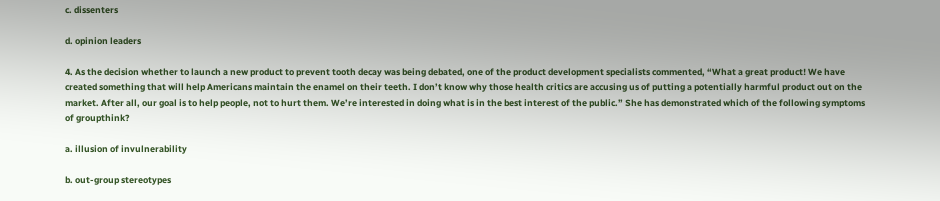c. dissenters

d. opinion leaders

4. As the decision whether to launch a new product to prevent tooth decay was being debated, one of the product development specialists commented, “What a great product! We have created something that will help Americans maintain the enamel on their teeth. I don’t know why those health critics are accusing us of putting a potentially harmful product out on the market. After all, our goal is to help people, not to hurt them. We’re interested in doing what is in the best interest of the public.” She has demonstrated which of the following symptoms of groupthink?

a. illusion of invulnerability

b. out-group stereotypes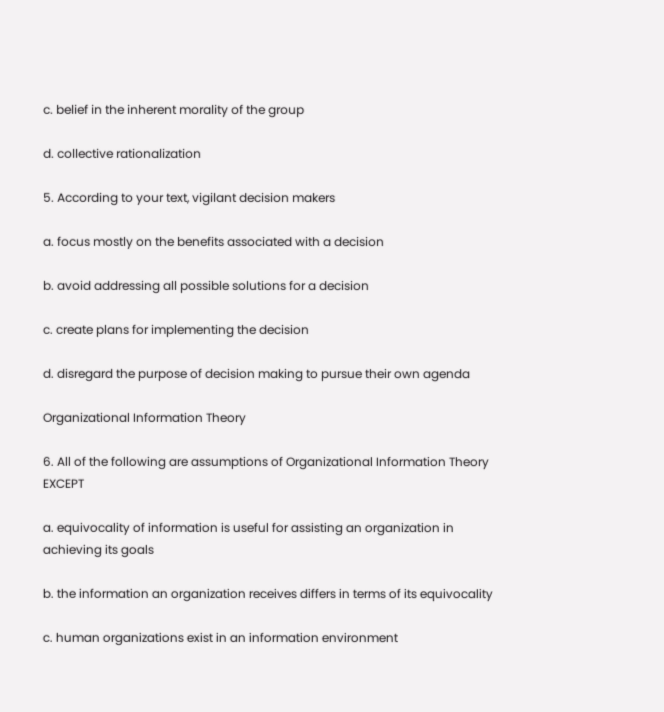c. belief in the inherent morality of the group

d. collective rationalization

5. According to your text, vigilant decision makers

a. focus mostly on the benefits associated with a decision

b. avoid addressing all possible solutions for a decision

c. create plans for implementing the decision

d. disregard the purpose of decision making to pursue their own agenda

Organizational Information Theory

6. All of the following are assumptions of Organizational Information Theory EXCEPT

a. equivocality of information is useful for assisting an organization in achieving its goals

b. the information an organization receives differs in terms of its equivocality

c. human organizations exist in an information environment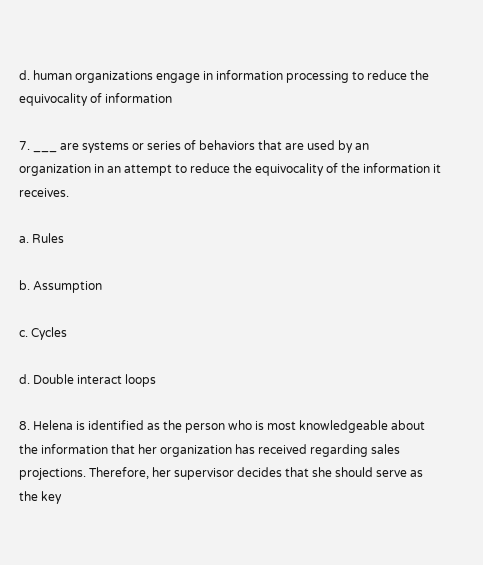d. human organizations engage in information processing to reduce the equivocality of information

7. ___ are systems or series of behaviors that are used by an organization in an attempt to reduce the equivocality of the information it receives.

a. Rules

b. Assumption

c. Cycles

d. Double interact loops

8. Helena is identified as the person who is most knowledgeable about the information that her organization has received regarding sales projections. Therefore, her supervisor decides that she should serve as the key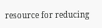resource for reducing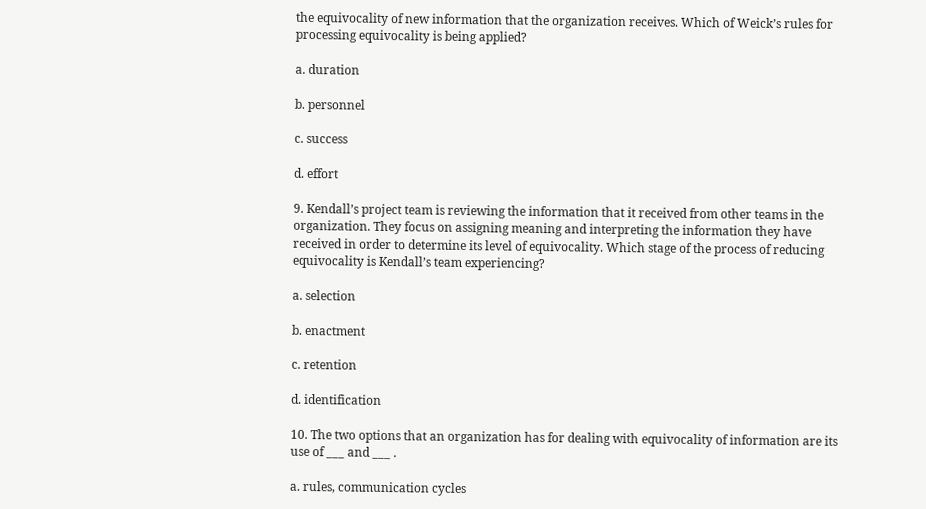the equivocality of new information that the organization receives. Which of Weick’s rules for processing equivocality is being applied?

a. duration

b. personnel

c. success

d. effort

9. Kendall’s project team is reviewing the information that it received from other teams in the organization. They focus on assigning meaning and interpreting the information they have received in order to determine its level of equivocality. Which stage of the process of reducing equivocality is Kendall’s team experiencing?

a. selection

b. enactment

c. retention

d. identification

10. The two options that an organization has for dealing with equivocality of information are its use of ___ and ___ .

a. rules, communication cycles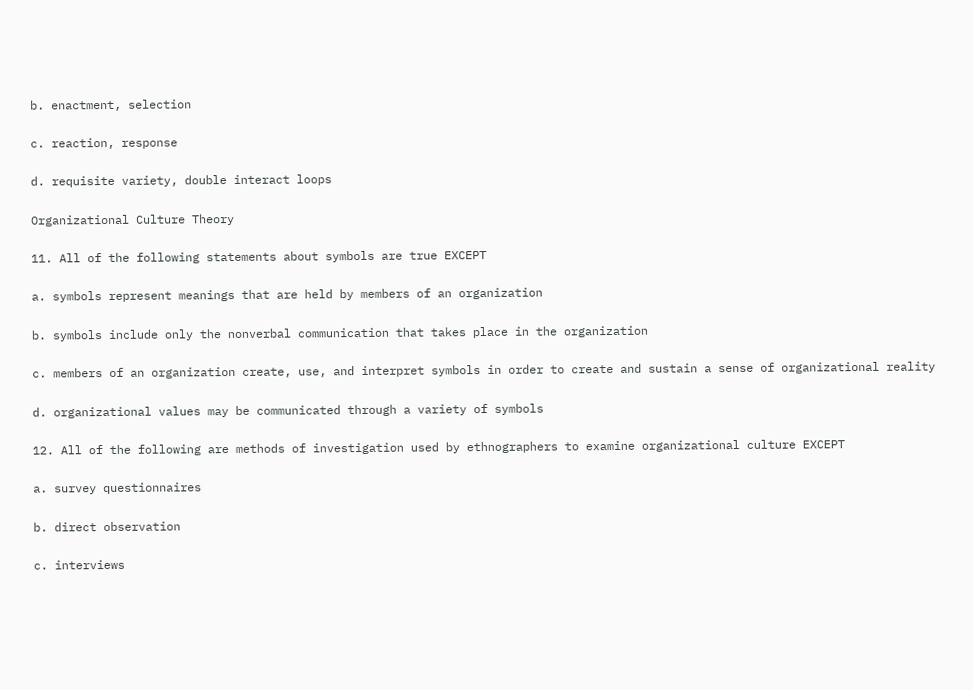b. enactment, selection

c. reaction, response

d. requisite variety, double interact loops

Organizational Culture Theory

11. All of the following statements about symbols are true EXCEPT

a. symbols represent meanings that are held by members of an organization

b. symbols include only the nonverbal communication that takes place in the organization

c. members of an organization create, use, and interpret symbols in order to create and sustain a sense of organizational reality

d. organizational values may be communicated through a variety of symbols

12. All of the following are methods of investigation used by ethnographers to examine organizational culture EXCEPT

a. survey questionnaires

b. direct observation

c. interviews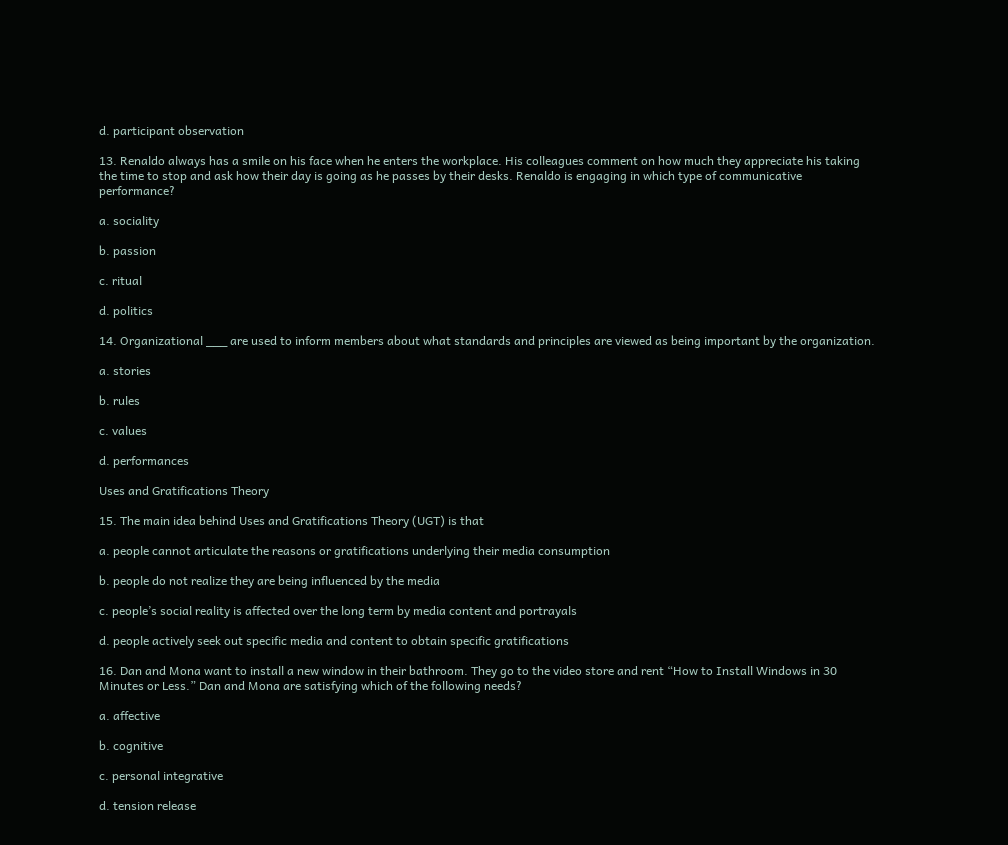d. participant observation

13. Renaldo always has a smile on his face when he enters the workplace. His colleagues comment on how much they appreciate his taking the time to stop and ask how their day is going as he passes by their desks. Renaldo is engaging in which type of communicative performance?

a. sociality

b. passion

c. ritual

d. politics

14. Organizational ___ are used to inform members about what standards and principles are viewed as being important by the organization.

a. stories

b. rules

c. values

d. performances

Uses and Gratifications Theory

15. The main idea behind Uses and Gratifications Theory (UGT) is that

a. people cannot articulate the reasons or gratifications underlying their media consumption

b. people do not realize they are being influenced by the media

c. people’s social reality is affected over the long term by media content and portrayals

d. people actively seek out specific media and content to obtain specific gratifications

16. Dan and Mona want to install a new window in their bathroom. They go to the video store and rent “How to Install Windows in 30 Minutes or Less.” Dan and Mona are satisfying which of the following needs?

a. affective

b. cognitive

c. personal integrative

d. tension release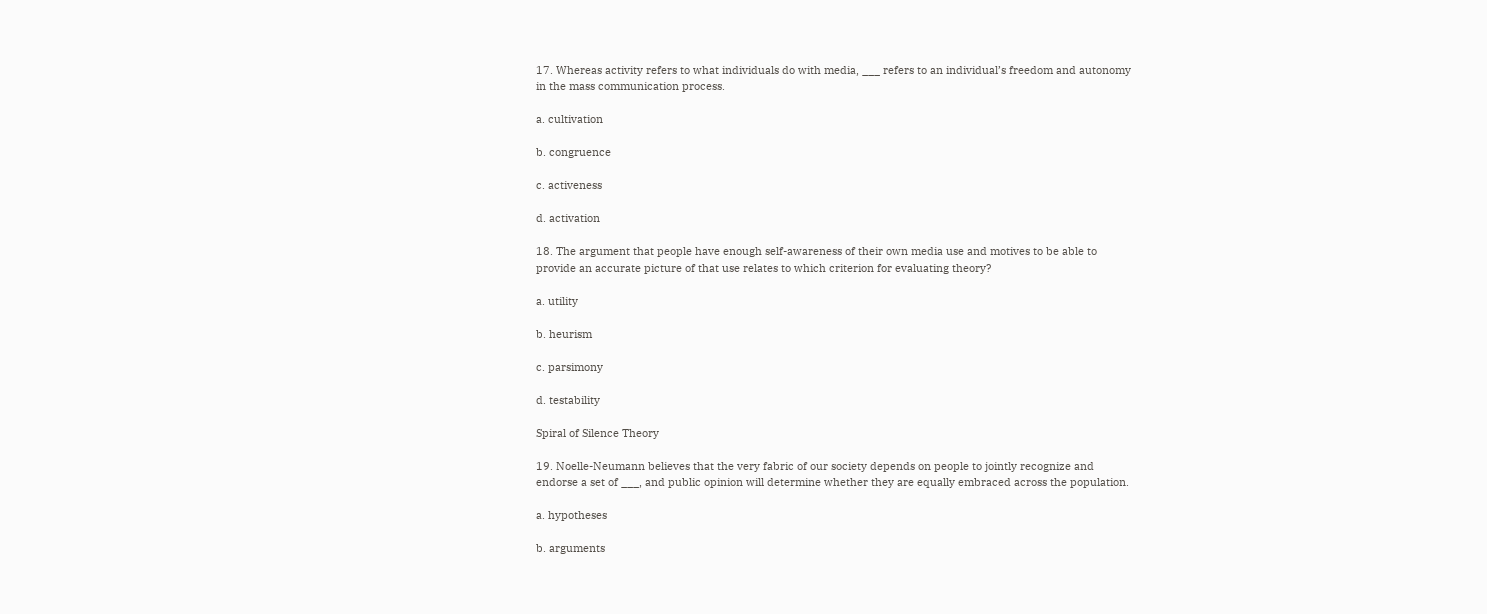17. Whereas activity refers to what individuals do with media, ___ refers to an individual’s freedom and autonomy in the mass communication process.

a. cultivation

b. congruence

c. activeness

d. activation

18. The argument that people have enough self-awareness of their own media use and motives to be able to provide an accurate picture of that use relates to which criterion for evaluating theory?

a. utility

b. heurism

c. parsimony

d. testability

Spiral of Silence Theory

19. Noelle-Neumann believes that the very fabric of our society depends on people to jointly recognize and endorse a set of ___, and public opinion will determine whether they are equally embraced across the population.

a. hypotheses

b. arguments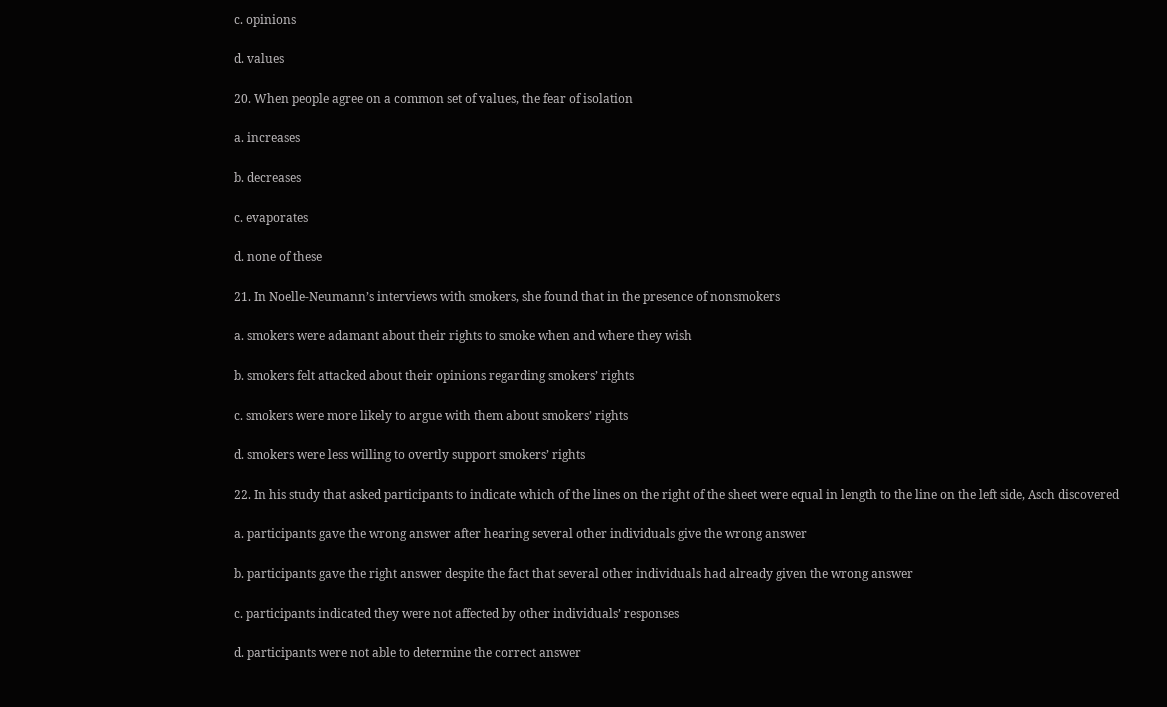c. opinions

d. values

20. When people agree on a common set of values, the fear of isolation

a. increases

b. decreases

c. evaporates

d. none of these

21. In Noelle-Neumann’s interviews with smokers, she found that in the presence of nonsmokers

a. smokers were adamant about their rights to smoke when and where they wish

b. smokers felt attacked about their opinions regarding smokers’ rights

c. smokers were more likely to argue with them about smokers’ rights

d. smokers were less willing to overtly support smokers’ rights

22. In his study that asked participants to indicate which of the lines on the right of the sheet were equal in length to the line on the left side, Asch discovered

a. participants gave the wrong answer after hearing several other individuals give the wrong answer

b. participants gave the right answer despite the fact that several other individuals had already given the wrong answer

c. participants indicated they were not affected by other individuals’ responses

d. participants were not able to determine the correct answer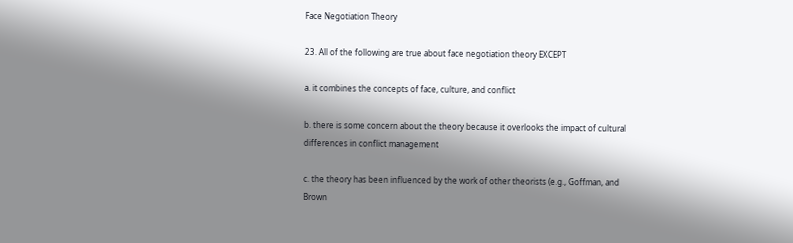Face Negotiation Theory

23. All of the following are true about face negotiation theory EXCEPT

a. it combines the concepts of face, culture, and conflict

b. there is some concern about the theory because it overlooks the impact of cultural differences in conflict management

c. the theory has been influenced by the work of other theorists (e.g., Goffman, and Brown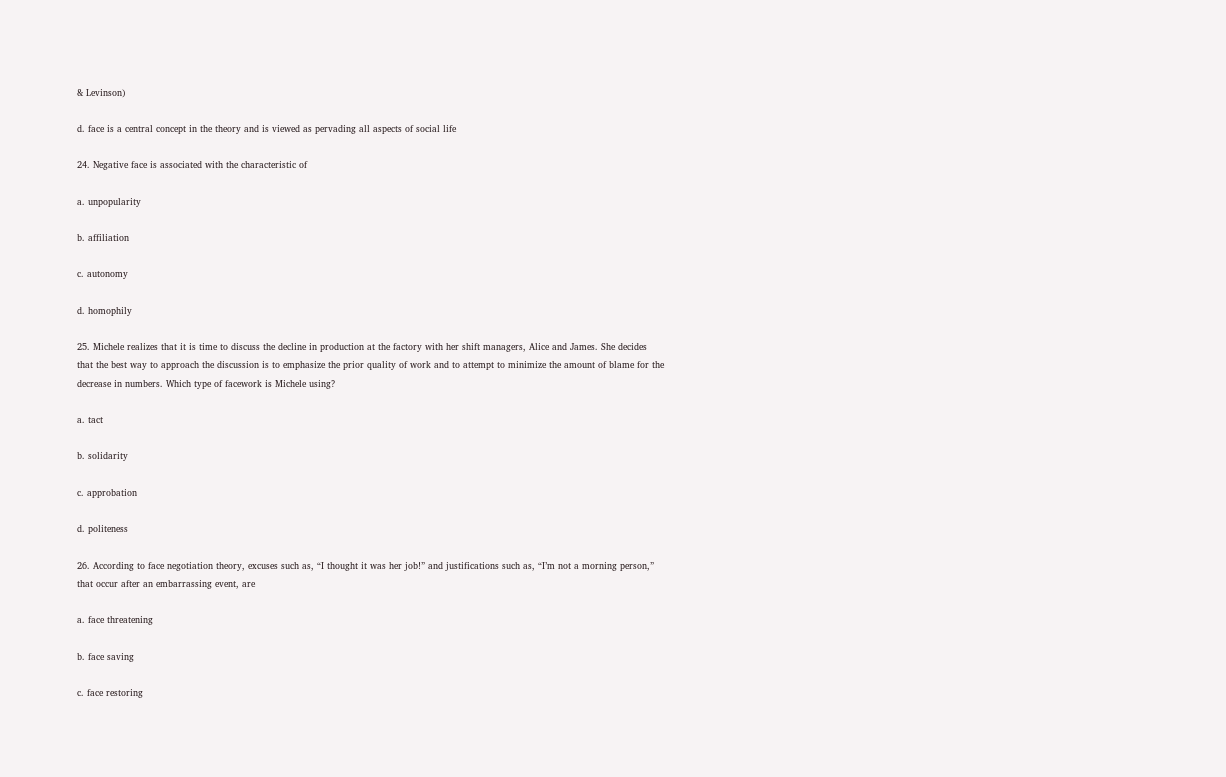& Levinson)

d. face is a central concept in the theory and is viewed as pervading all aspects of social life

24. Negative face is associated with the characteristic of

a. unpopularity

b. affiliation

c. autonomy

d. homophily

25. Michele realizes that it is time to discuss the decline in production at the factory with her shift managers, Alice and James. She decides that the best way to approach the discussion is to emphasize the prior quality of work and to attempt to minimize the amount of blame for the decrease in numbers. Which type of facework is Michele using?

a. tact

b. solidarity

c. approbation

d. politeness

26. According to face negotiation theory, excuses such as, “I thought it was her job!” and justifications such as, “I’m not a morning person,” that occur after an embarrassing event, are

a. face threatening

b. face saving

c. face restoring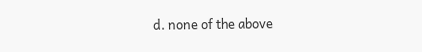d. none of the above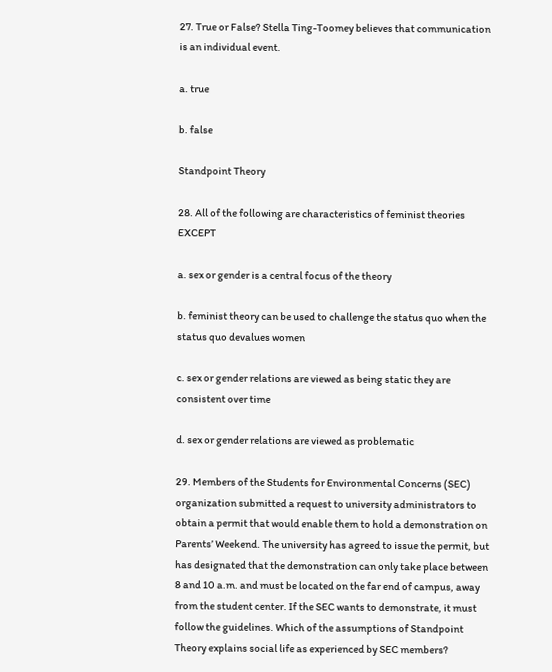27. True or False? Stella Ting-Toomey believes that communication is an individual event.

a. true

b. false

Standpoint Theory

28. All of the following are characteristics of feminist theories EXCEPT

a. sex or gender is a central focus of the theory

b. feminist theory can be used to challenge the status quo when the status quo devalues women

c. sex or gender relations are viewed as being static they are consistent over time

d. sex or gender relations are viewed as problematic

29. Members of the Students for Environmental Concerns (SEC) organization submitted a request to university administrators to obtain a permit that would enable them to hold a demonstration on Parents’ Weekend. The university has agreed to issue the permit, but has designated that the demonstration can only take place between 8 and 10 a.m. and must be located on the far end of campus, away from the student center. If the SEC wants to demonstrate, it must follow the guidelines. Which of the assumptions of Standpoint Theory explains social life as experienced by SEC members?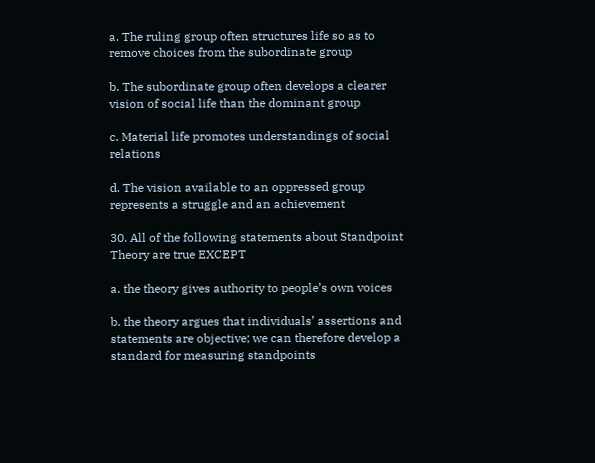a. The ruling group often structures life so as to remove choices from the subordinate group

b. The subordinate group often develops a clearer vision of social life than the dominant group

c. Material life promotes understandings of social relations

d. The vision available to an oppressed group represents a struggle and an achievement

30. All of the following statements about Standpoint Theory are true EXCEPT

a. the theory gives authority to people’s own voices

b. the theory argues that individuals’ assertions and statements are objective; we can therefore develop a standard for measuring standpoints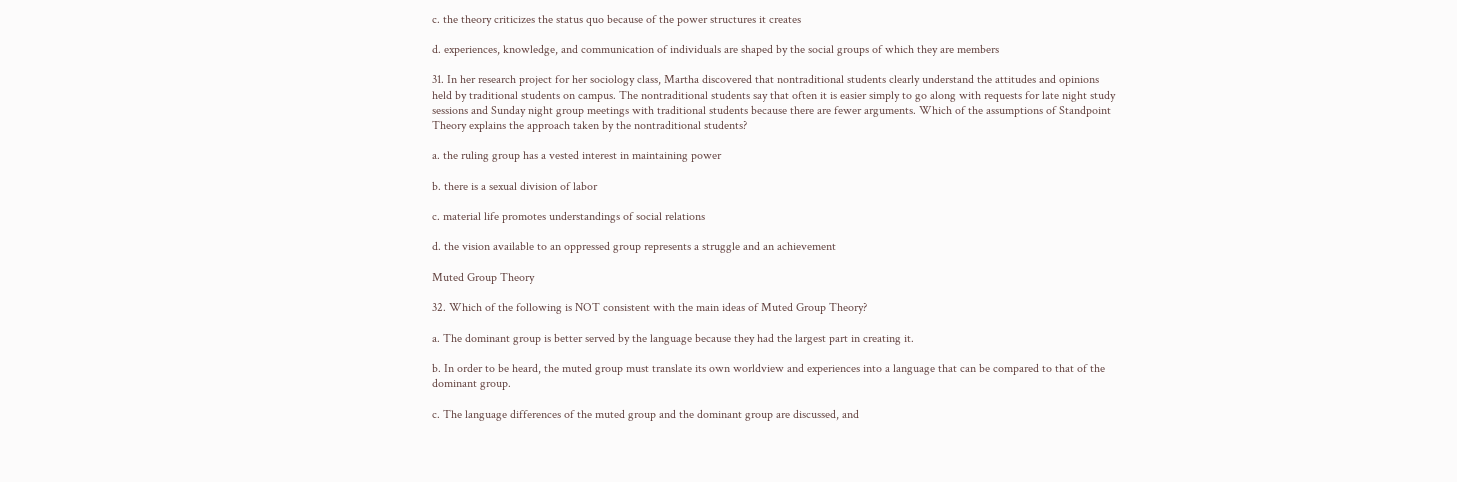c. the theory criticizes the status quo because of the power structures it creates

d. experiences, knowledge, and communication of individuals are shaped by the social groups of which they are members

31. In her research project for her sociology class, Martha discovered that nontraditional students clearly understand the attitudes and opinions held by traditional students on campus. The nontraditional students say that often it is easier simply to go along with requests for late night study sessions and Sunday night group meetings with traditional students because there are fewer arguments. Which of the assumptions of Standpoint Theory explains the approach taken by the nontraditional students?

a. the ruling group has a vested interest in maintaining power

b. there is a sexual division of labor

c. material life promotes understandings of social relations

d. the vision available to an oppressed group represents a struggle and an achievement

Muted Group Theory

32. Which of the following is NOT consistent with the main ideas of Muted Group Theory?

a. The dominant group is better served by the language because they had the largest part in creating it.

b. In order to be heard, the muted group must translate its own worldview and experiences into a language that can be compared to that of the dominant group.

c. The language differences of the muted group and the dominant group are discussed, and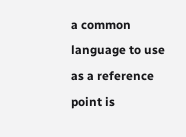a common language to use as a reference point is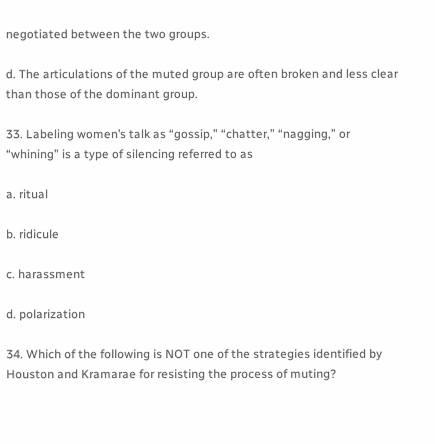negotiated between the two groups.

d. The articulations of the muted group are often broken and less clear than those of the dominant group.

33. Labeling women’s talk as “gossip,” “chatter,” “nagging,” or “whining” is a type of silencing referred to as

a. ritual

b. ridicule

c. harassment

d. polarization

34. Which of the following is NOT one of the strategies identified by Houston and Kramarae for resisting the process of muting?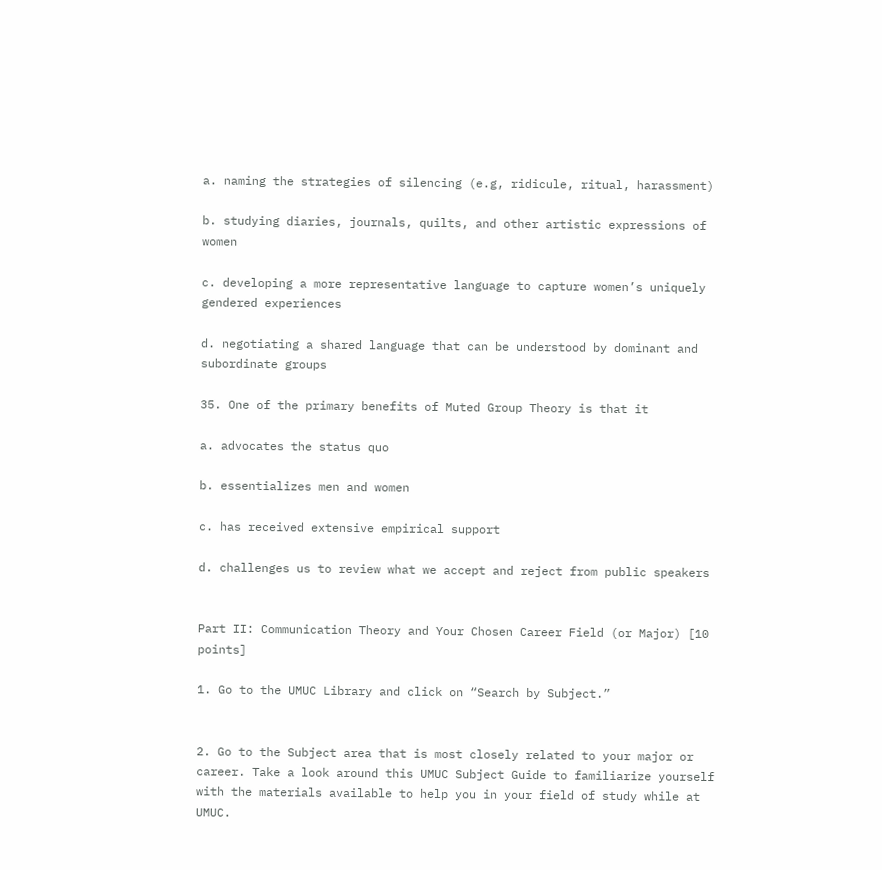a. naming the strategies of silencing (e.g, ridicule, ritual, harassment)

b. studying diaries, journals, quilts, and other artistic expressions of women

c. developing a more representative language to capture women’s uniquely gendered experiences

d. negotiating a shared language that can be understood by dominant and subordinate groups

35. One of the primary benefits of Muted Group Theory is that it

a. advocates the status quo

b. essentializes men and women

c. has received extensive empirical support

d. challenges us to review what we accept and reject from public speakers


Part II: Communication Theory and Your Chosen Career Field (or Major) [10 points]

1. Go to the UMUC Library and click on “Search by Subject.”


2. Go to the Subject area that is most closely related to your major or career. Take a look around this UMUC Subject Guide to familiarize yourself with the materials available to help you in your field of study while at UMUC.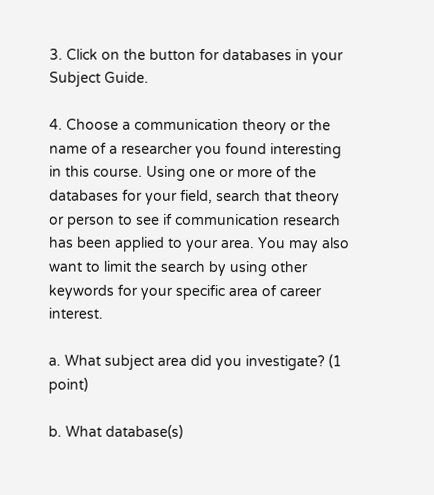3. Click on the button for databases in your Subject Guide.

4. Choose a communication theory or the name of a researcher you found interesting in this course. Using one or more of the databases for your field, search that theory or person to see if communication research has been applied to your area. You may also want to limit the search by using other keywords for your specific area of career interest.

a. What subject area did you investigate? (1 point)

b. What database(s)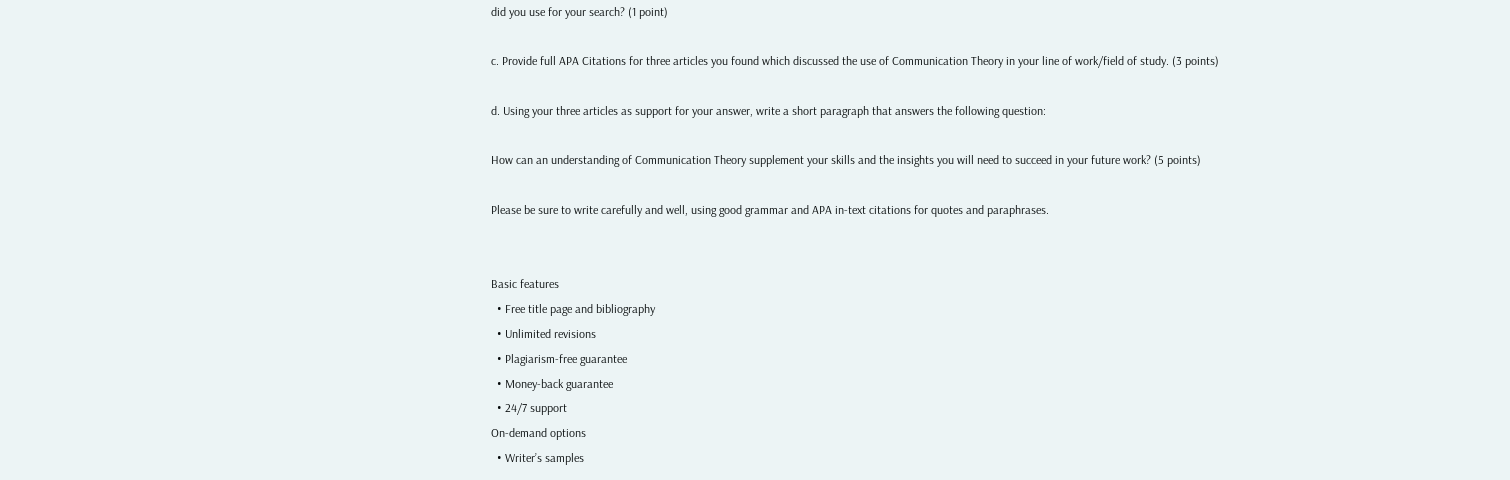did you use for your search? (1 point)

c. Provide full APA Citations for three articles you found which discussed the use of Communication Theory in your line of work/field of study. (3 points)

d. Using your three articles as support for your answer, write a short paragraph that answers the following question:

How can an understanding of Communication Theory supplement your skills and the insights you will need to succeed in your future work? (5 points)

Please be sure to write carefully and well, using good grammar and APA in-text citations for quotes and paraphrases.


Basic features
  • Free title page and bibliography
  • Unlimited revisions
  • Plagiarism-free guarantee
  • Money-back guarantee
  • 24/7 support
On-demand options
  • Writer’s samples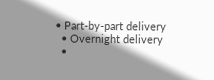• Part-by-part delivery
  • Overnight delivery
  •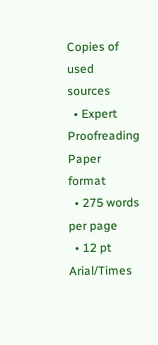Copies of used sources
  • Expert Proofreading
Paper format
  • 275 words per page
  • 12 pt Arial/Times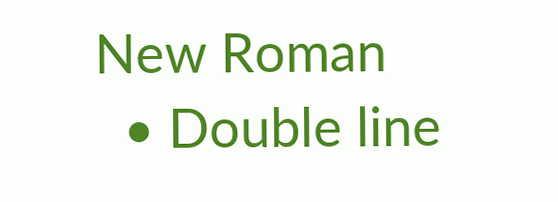New Roman
  • Double line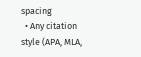spacing
  • Any citation style (APA, MLA,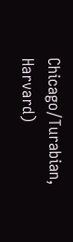Chicago/Turabian, Harvard)